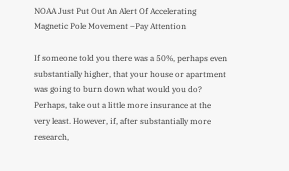NOAA Just Put Out An Alert Of Accelerating Magnetic Pole Movement –Pay Attention

If someone told you there was a 50%, perhaps even substantially higher, that your house or apartment was going to burn down what would you do? Perhaps, take out a little more insurance at the very least. However, if, after substantially more research,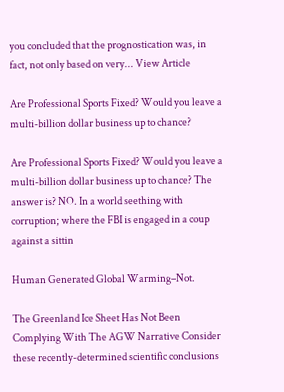you concluded that the prognostication was, in fact, not only based on very... View Article

Are Professional Sports Fixed? Would you leave a multi-billion dollar business up to chance?

Are Professional Sports Fixed? Would you leave a multi-billion dollar business up to chance? The answer is? NO. In a world seething with corruption; where the FBI is engaged in a coup against a sittin

Human Generated Global Warming–Not.

The Greenland Ice Sheet Has Not Been Complying With The AGW Narrative Consider these recently-determined scientific conclusions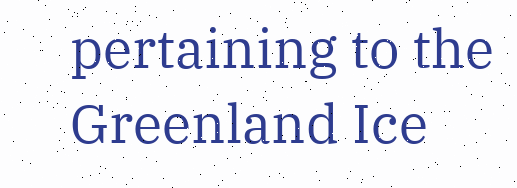pertaining to the Greenland Ice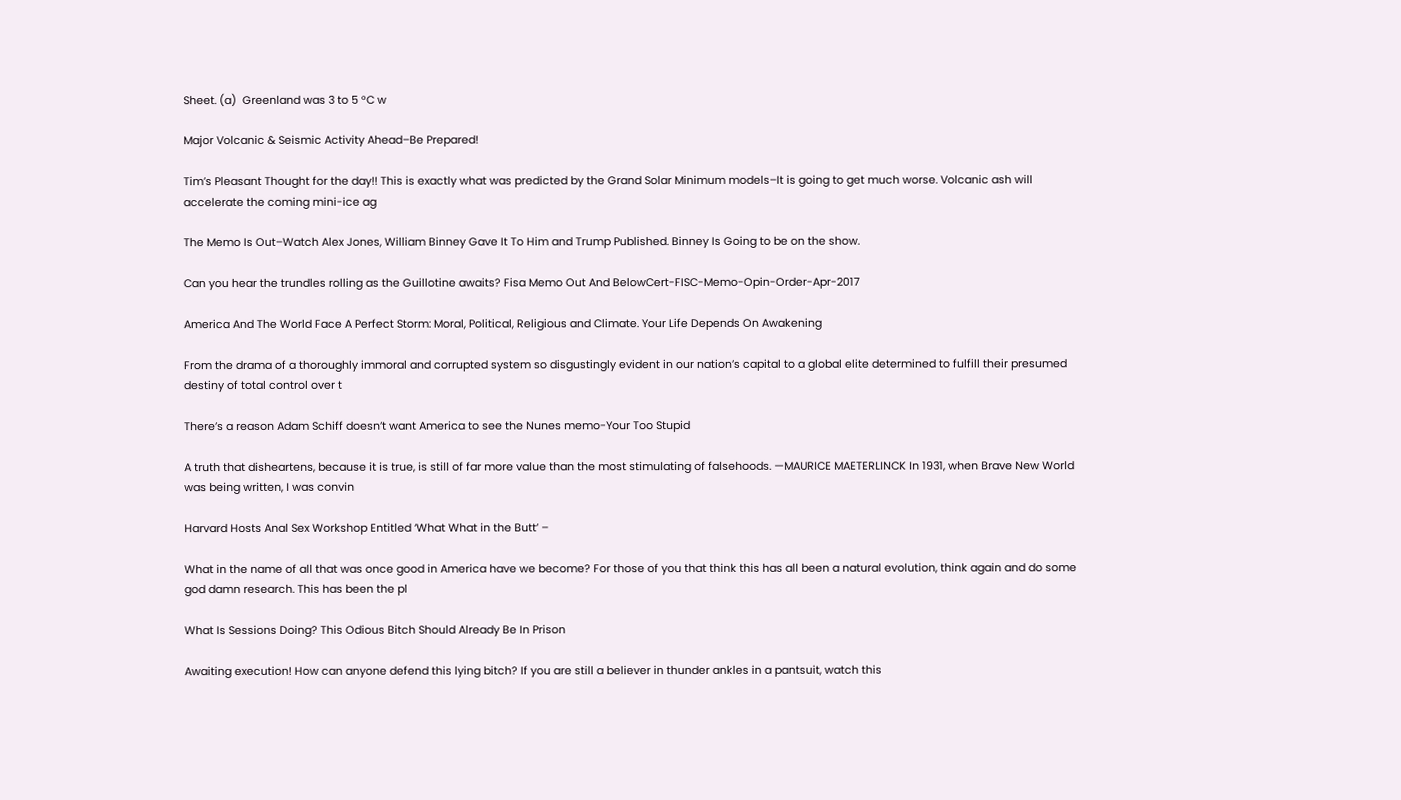Sheet. (a)  Greenland was 3 to 5 °C w

Major Volcanic & Seismic Activity Ahead–Be Prepared!

Tim’s Pleasant Thought for the day!! This is exactly what was predicted by the Grand Solar Minimum models–It is going to get much worse. Volcanic ash will accelerate the coming mini-ice ag

The Memo Is Out–Watch Alex Jones, William Binney Gave It To Him and Trump Published. Binney Is Going to be on the show.

Can you hear the trundles rolling as the Guillotine awaits? Fisa Memo Out And BelowCert-FISC-Memo-Opin-Order-Apr-2017

America And The World Face A Perfect Storm: Moral, Political, Religious and Climate. Your Life Depends On Awakening

From the drama of a thoroughly immoral and corrupted system so disgustingly evident in our nation’s capital to a global elite determined to fulfill their presumed destiny of total control over t

There’s a reason Adam Schiff doesn’t want America to see the Nunes memo-Your Too Stupid

A truth that disheartens, because it is true, is still of far more value than the most stimulating of falsehoods. —MAURICE MAETERLINCK In 1931, when Brave New World was being written, I was convin

Harvard Hosts Anal Sex Workshop Entitled ‘What What in the Butt’ –

What in the name of all that was once good in America have we become? For those of you that think this has all been a natural evolution, think again and do some god damn research. This has been the pl

What Is Sessions Doing? This Odious Bitch Should Already Be In Prison

Awaiting execution! How can anyone defend this lying bitch? If you are still a believer in thunder ankles in a pantsuit, watch this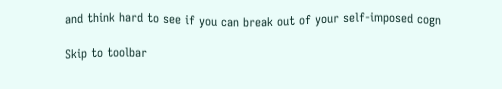and think hard to see if you can break out of your self-imposed cogn

Skip to toolbar